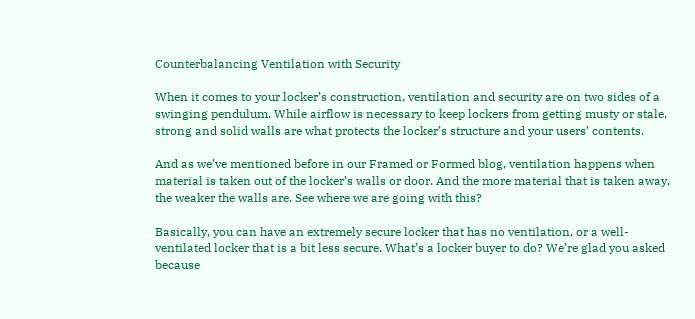Counterbalancing Ventilation with Security

When it comes to your locker’s construction, ventilation and security are on two sides of a swinging pendulum. While airflow is necessary to keep lockers from getting musty or stale, strong and solid walls are what protects the locker’s structure and your users’ contents.

And as we’ve mentioned before in our Framed or Formed blog, ventilation happens when material is taken out of the locker’s walls or door. And the more material that is taken away, the weaker the walls are. See where we are going with this?

Basically, you can have an extremely secure locker that has no ventilation, or a well-ventilated locker that is a bit less secure. What’s a locker buyer to do? We’re glad you asked because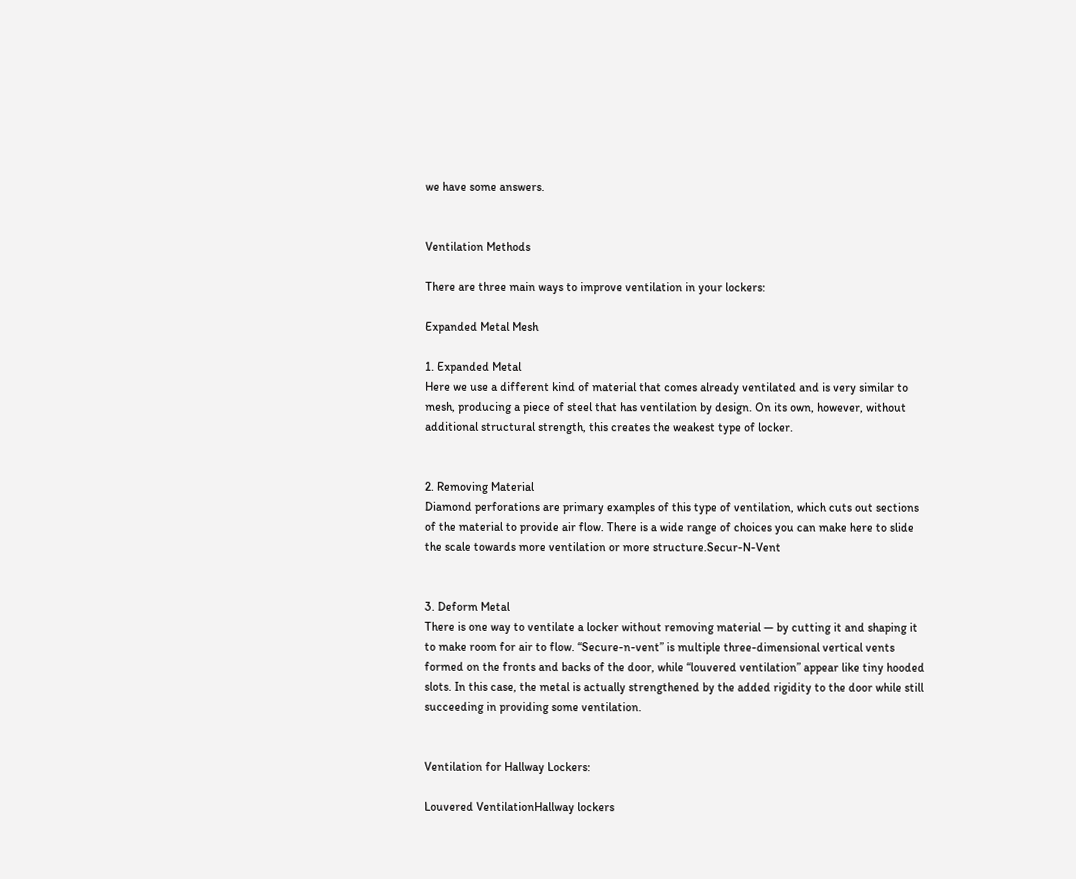we have some answers.


Ventilation Methods

There are three main ways to improve ventilation in your lockers:

Expanded Metal Mesh

1. Expanded Metal
Here we use a different kind of material that comes already ventilated and is very similar to mesh, producing a piece of steel that has ventilation by design. On its own, however, without additional structural strength, this creates the weakest type of locker.


2. Removing Material
Diamond perforations are primary examples of this type of ventilation, which cuts out sections of the material to provide air flow. There is a wide range of choices you can make here to slide the scale towards more ventilation or more structure.Secur-N-Vent


3. Deform Metal
There is one way to ventilate a locker without removing material — by cutting it and shaping it to make room for air to flow. “Secure-n-vent” is multiple three-dimensional vertical vents formed on the fronts and backs of the door, while “louvered ventilation” appear like tiny hooded slots. In this case, the metal is actually strengthened by the added rigidity to the door while still succeeding in providing some ventilation.


Ventilation for Hallway Lockers:

Louvered VentilationHallway lockers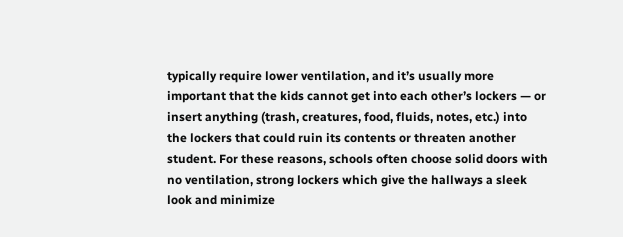typically require lower ventilation, and it’s usually more important that the kids cannot get into each other’s lockers — or insert anything (trash, creatures, food, fluids, notes, etc.) into the lockers that could ruin its contents or threaten another student. For these reasons, schools often choose solid doors with no ventilation, strong lockers which give the hallways a sleek look and minimize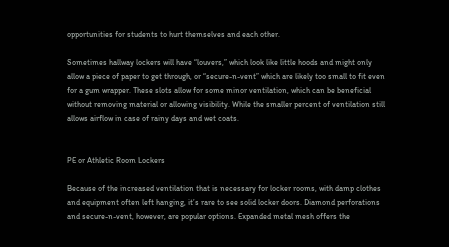opportunities for students to hurt themselves and each other.

Sometimes hallway lockers will have “louvers,” which look like little hoods and might only allow a piece of paper to get through, or “secure-n-vent” which are likely too small to fit even for a gum wrapper. These slots allow for some minor ventilation, which can be beneficial without removing material or allowing visibility. While the smaller percent of ventilation still allows airflow in case of rainy days and wet coats.


PE or Athletic Room Lockers

Because of the increased ventilation that is necessary for locker rooms, with damp clothes and equipment often left hanging, it’s rare to see solid locker doors. Diamond perforations and secure-n-vent, however, are popular options. Expanded metal mesh offers the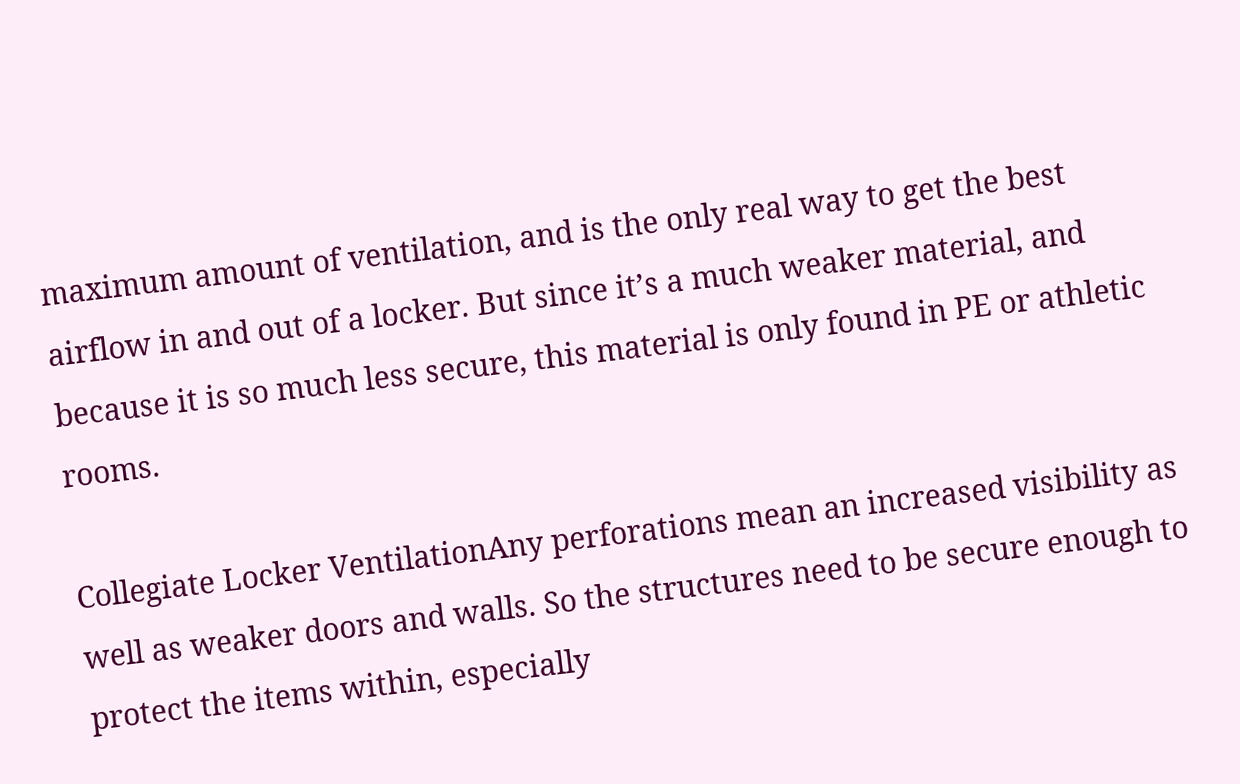maximum amount of ventilation, and is the only real way to get the best airflow in and out of a locker. But since it’s a much weaker material, and because it is so much less secure, this material is only found in PE or athletic rooms.

Collegiate Locker VentilationAny perforations mean an increased visibility as well as weaker doors and walls. So the structures need to be secure enough to protect the items within, especially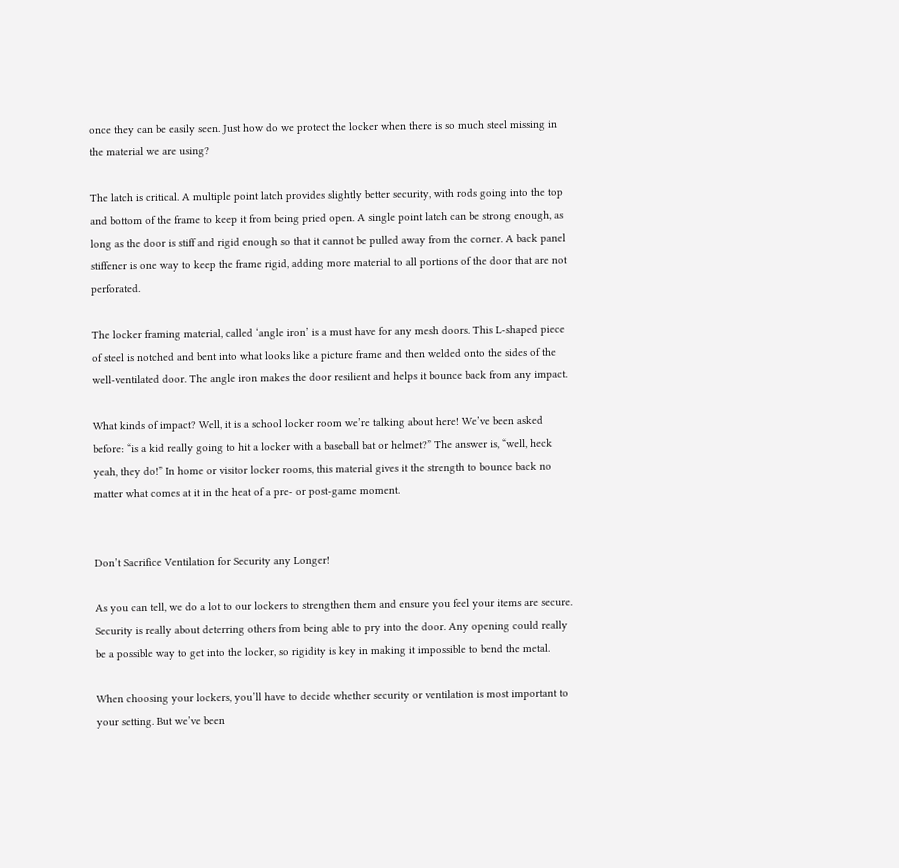once they can be easily seen. Just how do we protect the locker when there is so much steel missing in the material we are using?

The latch is critical. A multiple point latch provides slightly better security, with rods going into the top and bottom of the frame to keep it from being pried open. A single point latch can be strong enough, as long as the door is stiff and rigid enough so that it cannot be pulled away from the corner. A back panel stiffener is one way to keep the frame rigid, adding more material to all portions of the door that are not perforated.

The locker framing material, called ‘angle iron’ is a must have for any mesh doors. This L-shaped piece of steel is notched and bent into what looks like a picture frame and then welded onto the sides of the well-ventilated door. The angle iron makes the door resilient and helps it bounce back from any impact.

What kinds of impact? Well, it is a school locker room we’re talking about here! We’ve been asked before: “is a kid really going to hit a locker with a baseball bat or helmet?” The answer is, “well, heck yeah, they do!” In home or visitor locker rooms, this material gives it the strength to bounce back no matter what comes at it in the heat of a pre- or post-game moment.


Don’t Sacrifice Ventilation for Security any Longer!

As you can tell, we do a lot to our lockers to strengthen them and ensure you feel your items are secure. Security is really about deterring others from being able to pry into the door. Any opening could really be a possible way to get into the locker, so rigidity is key in making it impossible to bend the metal.

When choosing your lockers, you’ll have to decide whether security or ventilation is most important to your setting. But we’ve been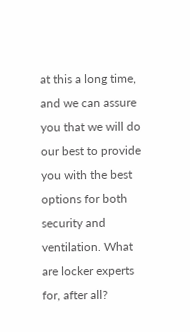at this a long time, and we can assure you that we will do our best to provide you with the best options for both security and ventilation. What are locker experts for, after all?